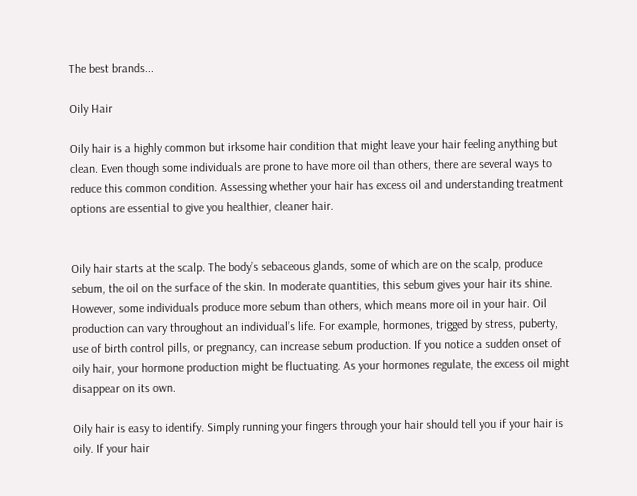The best brands...

Oily Hair

Oily hair is a highly common but irksome hair condition that might leave your hair feeling anything but clean. Even though some individuals are prone to have more oil than others, there are several ways to reduce this common condition. Assessing whether your hair has excess oil and understanding treatment options are essential to give you healthier, cleaner hair.


Oily hair starts at the scalp. The body’s sebaceous glands, some of which are on the scalp, produce sebum, the oil on the surface of the skin. In moderate quantities, this sebum gives your hair its shine. However, some individuals produce more sebum than others, which means more oil in your hair. Oil production can vary throughout an individual’s life. For example, hormones, trigged by stress, puberty, use of birth control pills, or pregnancy, can increase sebum production. If you notice a sudden onset of oily hair, your hormone production might be fluctuating. As your hormones regulate, the excess oil might disappear on its own.

Oily hair is easy to identify. Simply running your fingers through your hair should tell you if your hair is oily. If your hair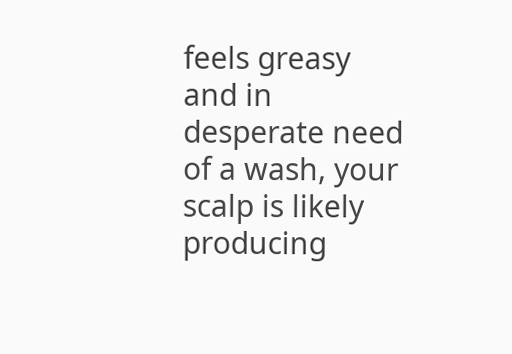feels greasy and in desperate need of a wash, your scalp is likely producing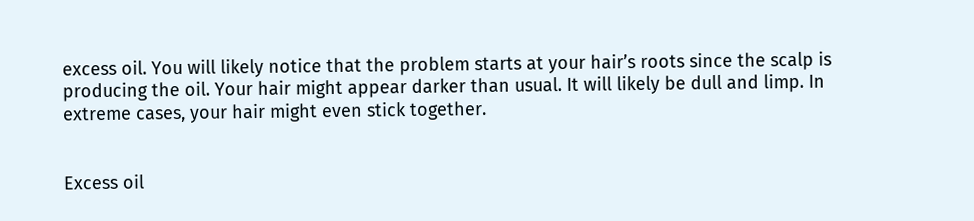excess oil. You will likely notice that the problem starts at your hair’s roots since the scalp is producing the oil. Your hair might appear darker than usual. It will likely be dull and limp. In extreme cases, your hair might even stick together.


Excess oil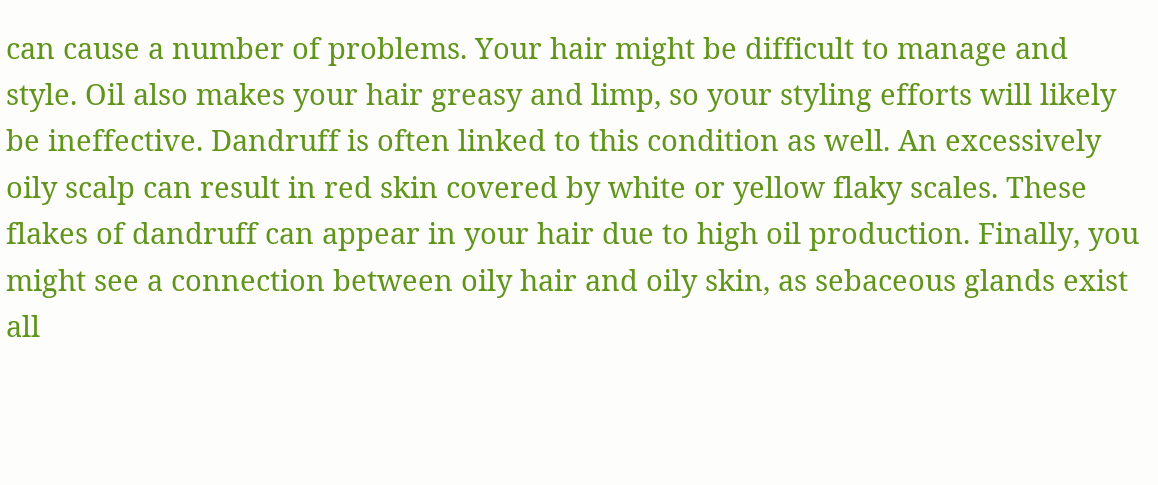can cause a number of problems. Your hair might be difficult to manage and style. Oil also makes your hair greasy and limp, so your styling efforts will likely be ineffective. Dandruff is often linked to this condition as well. An excessively oily scalp can result in red skin covered by white or yellow flaky scales. These flakes of dandruff can appear in your hair due to high oil production. Finally, you might see a connection between oily hair and oily skin, as sebaceous glands exist all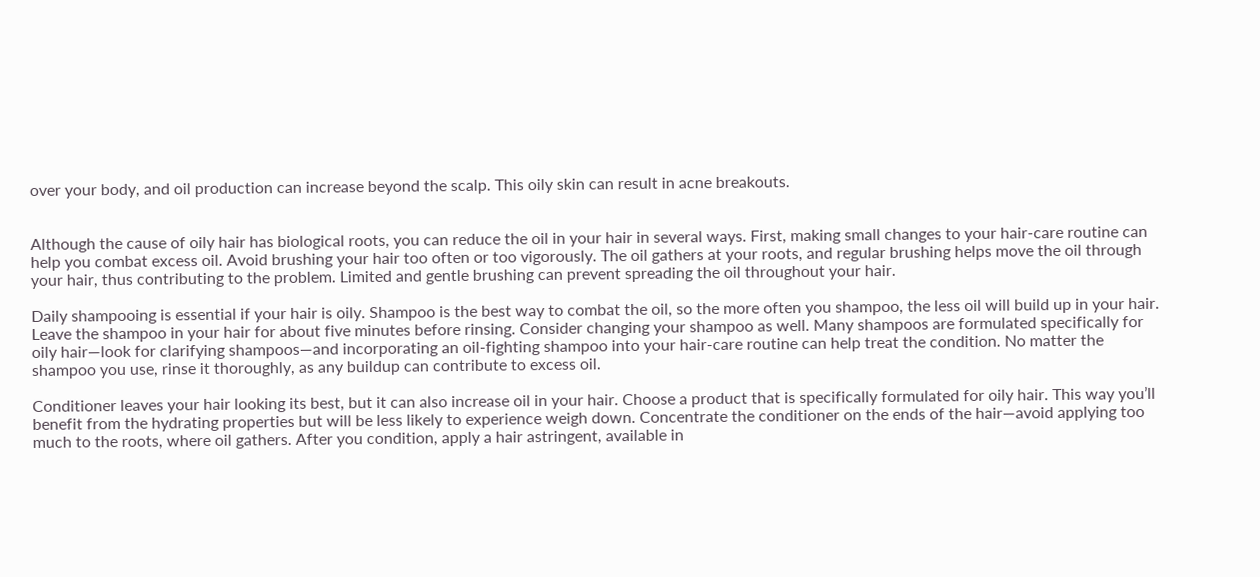over your body, and oil production can increase beyond the scalp. This oily skin can result in acne breakouts.


Although the cause of oily hair has biological roots, you can reduce the oil in your hair in several ways. First, making small changes to your hair-care routine can help you combat excess oil. Avoid brushing your hair too often or too vigorously. The oil gathers at your roots, and regular brushing helps move the oil through your hair, thus contributing to the problem. Limited and gentle brushing can prevent spreading the oil throughout your hair.

Daily shampooing is essential if your hair is oily. Shampoo is the best way to combat the oil, so the more often you shampoo, the less oil will build up in your hair. Leave the shampoo in your hair for about five minutes before rinsing. Consider changing your shampoo as well. Many shampoos are formulated specifically for oily hair—look for clarifying shampoos—and incorporating an oil-fighting shampoo into your hair-care routine can help treat the condition. No matter the shampoo you use, rinse it thoroughly, as any buildup can contribute to excess oil.

Conditioner leaves your hair looking its best, but it can also increase oil in your hair. Choose a product that is specifically formulated for oily hair. This way you’ll benefit from the hydrating properties but will be less likely to experience weigh down. Concentrate the conditioner on the ends of the hair—avoid applying too much to the roots, where oil gathers. After you condition, apply a hair astringent, available in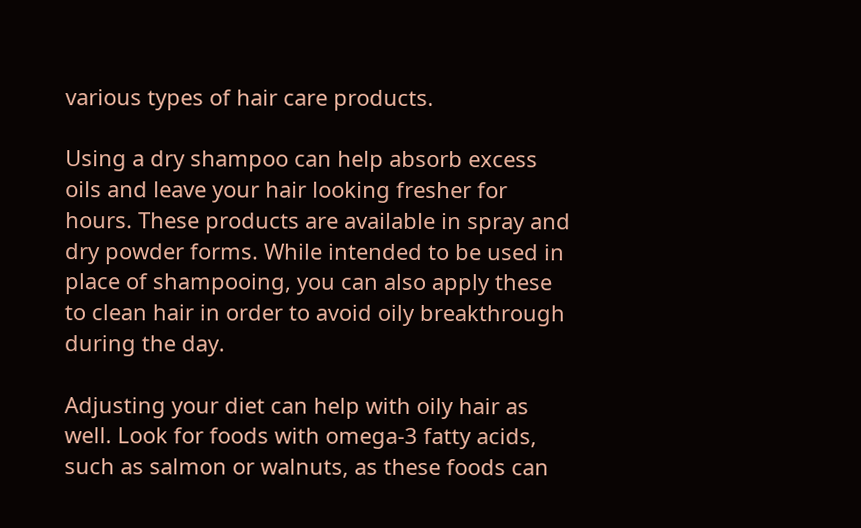various types of hair care products.

Using a dry shampoo can help absorb excess oils and leave your hair looking fresher for hours. These products are available in spray and dry powder forms. While intended to be used in place of shampooing, you can also apply these to clean hair in order to avoid oily breakthrough during the day.

Adjusting your diet can help with oily hair as well. Look for foods with omega-3 fatty acids, such as salmon or walnuts, as these foods can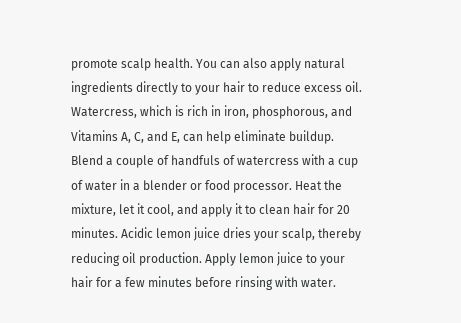promote scalp health. You can also apply natural ingredients directly to your hair to reduce excess oil. Watercress, which is rich in iron, phosphorous, and Vitamins A, C, and E, can help eliminate buildup. Blend a couple of handfuls of watercress with a cup of water in a blender or food processor. Heat the mixture, let it cool, and apply it to clean hair for 20 minutes. Acidic lemon juice dries your scalp, thereby reducing oil production. Apply lemon juice to your hair for a few minutes before rinsing with water.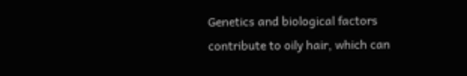Genetics and biological factors contribute to oily hair, which can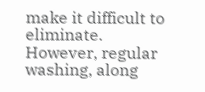make it difficult to eliminate. However, regular washing, along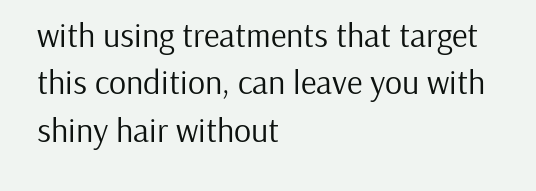with using treatments that target this condition, can leave you with shiny hair without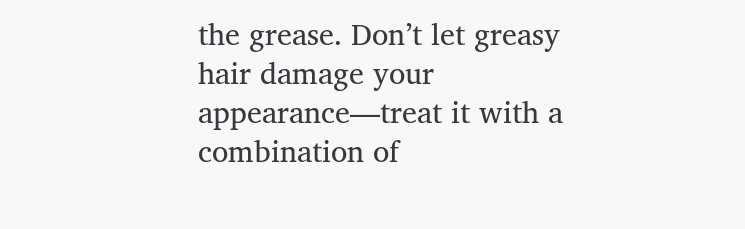the grease. Don’t let greasy hair damage your appearance—treat it with a combination of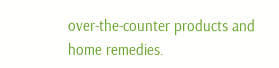over-the-counter products and home remedies.